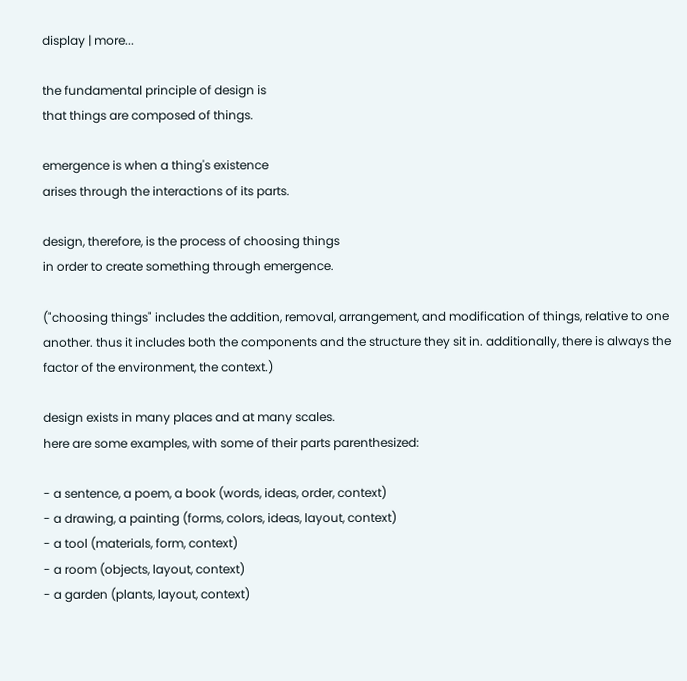display | more...

the fundamental principle of design is
that things are composed of things.

emergence is when a thing's existence
arises through the interactions of its parts.

design, therefore, is the process of choosing things
in order to create something through emergence.

("choosing things" includes the addition, removal, arrangement, and modification of things, relative to one another. thus it includes both the components and the structure they sit in. additionally, there is always the factor of the environment, the context.)

design exists in many places and at many scales.
here are some examples, with some of their parts parenthesized:

- a sentence, a poem, a book (words, ideas, order, context)
- a drawing, a painting (forms, colors, ideas, layout, context)
- a tool (materials, form, context)
- a room (objects, layout, context)
- a garden (plants, layout, context)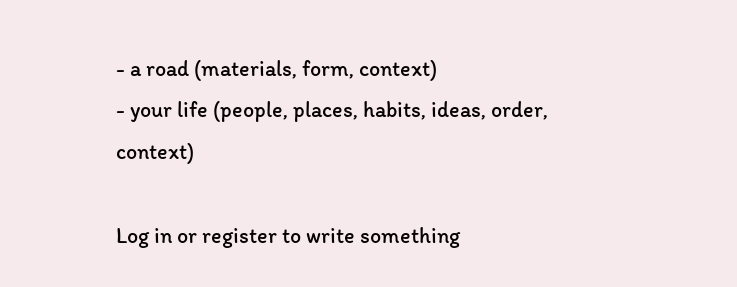- a road (materials, form, context)
- your life (people, places, habits, ideas, order, context)

Log in or register to write something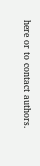here or to contact authors.